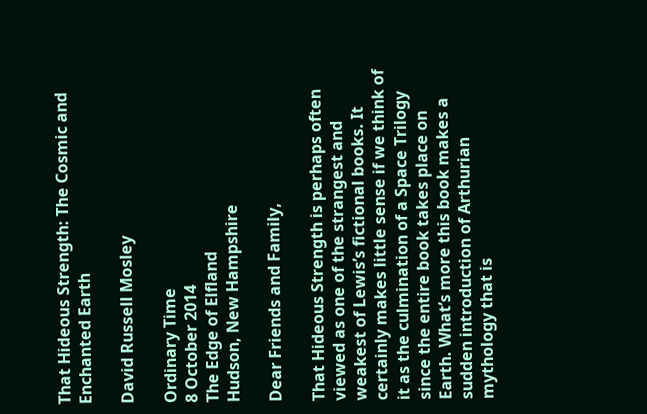That Hideous Strength: The Cosmic and Enchanted Earth

David Russell Mosley

Ordinary Time
8 October 2014
The Edge of Elfland
Hudson, New Hampshire

Dear Friends and Family,

That Hideous Strength is perhaps often viewed as one of the strangest and weakest of Lewis’s fictional books. It certainly makes little sense if we think of it as the culmination of a Space Trilogy since the entire book takes place on Earth. What’s more this book makes a sudden introduction of Arthurian mythology that is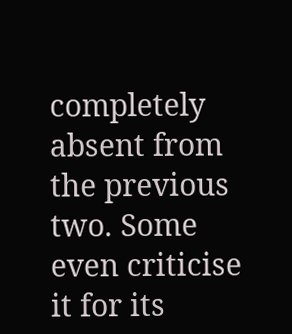completely absent from the previous two. Some even criticise it for its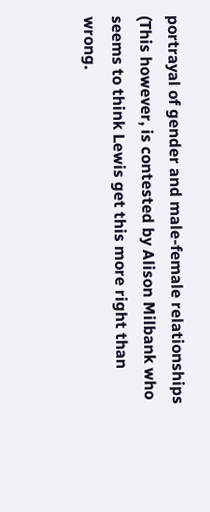portrayal of gender and male-female relationships (This however, is contested by Alison Milbank who seems to think Lewis get this more right than wrong.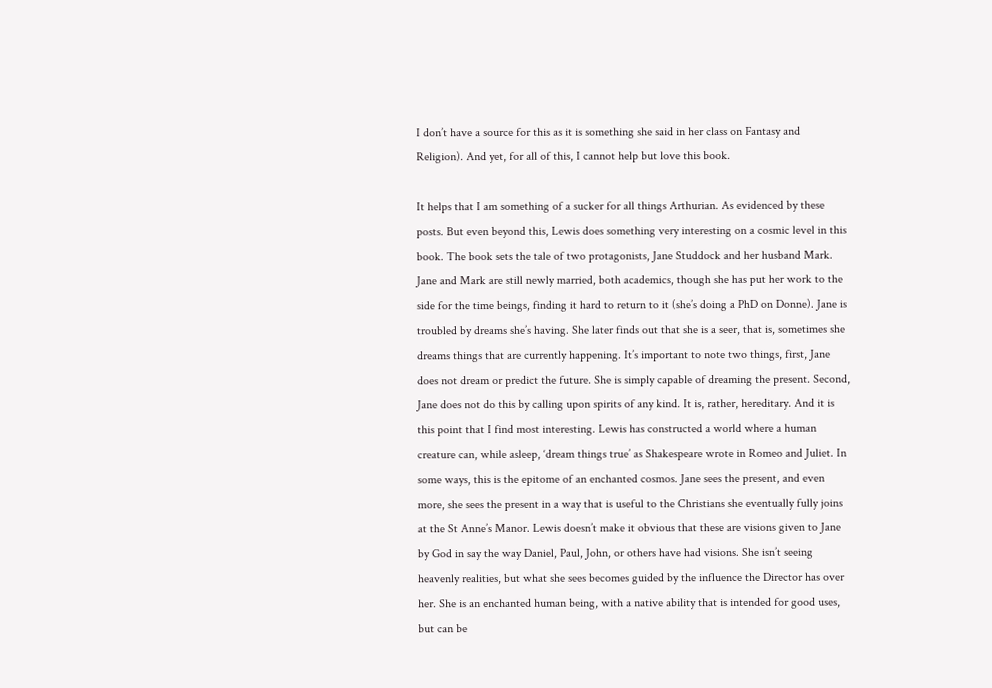I don’t have a source for this as it is something she said in her class on Fantasy and Religion). And yet, for all of this, I cannot help but love this book.

It helps that I am something of a sucker for all things Arthurian. As evidenced by these posts. But even beyond this, Lewis does something very interesting on a cosmic level in this book. The book sets the tale of two protagonists, Jane Studdock and her husband Mark. Jane and Mark are still newly married, both academics, though she has put her work to the side for the time beings, finding it hard to return to it (she’s doing a PhD on Donne). Jane is troubled by dreams she’s having. She later finds out that she is a seer, that is, sometimes she dreams things that are currently happening. It’s important to note two things, first, Jane does not dream or predict the future. She is simply capable of dreaming the present. Second, Jane does not do this by calling upon spirits of any kind. It is, rather, hereditary. And it is this point that I find most interesting. Lewis has constructed a world where a human creature can, while asleep, ‘dream things true’ as Shakespeare wrote in Romeo and Juliet. In some ways, this is the epitome of an enchanted cosmos. Jane sees the present, and even more, she sees the present in a way that is useful to the Christians she eventually fully joins at the St Anne’s Manor. Lewis doesn’t make it obvious that these are visions given to Jane by God in say the way Daniel, Paul, John, or others have had visions. She isn’t seeing heavenly realities, but what she sees becomes guided by the influence the Director has over her. She is an enchanted human being, with a native ability that is intended for good uses, but can be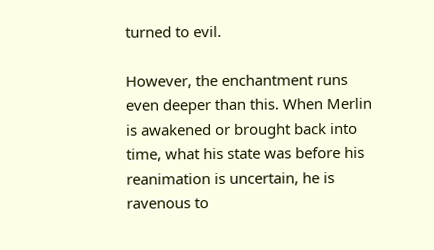turned to evil.

However, the enchantment runs even deeper than this. When Merlin is awakened or brought back into time, what his state was before his reanimation is uncertain, he is ravenous to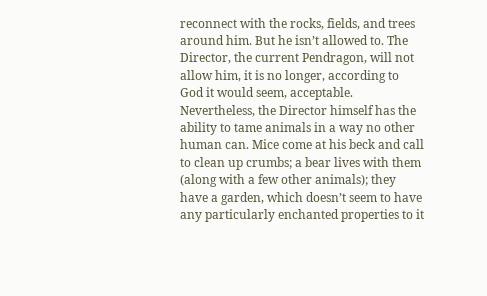reconnect with the rocks, fields, and trees around him. But he isn’t allowed to. The Director, the current Pendragon, will not allow him, it is no longer, according to God it would seem, acceptable. Nevertheless, the Director himself has the ability to tame animals in a way no other human can. Mice come at his beck and call to clean up crumbs; a bear lives with them (along with a few other animals); they have a garden, which doesn’t seem to have any particularly enchanted properties to it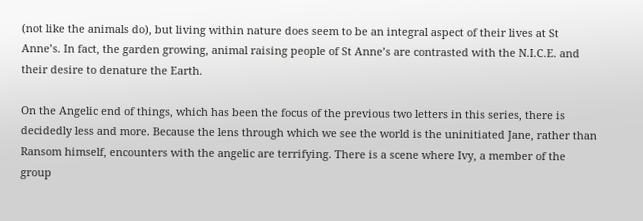(not like the animals do), but living within nature does seem to be an integral aspect of their lives at St Anne’s. In fact, the garden growing, animal raising people of St Anne’s are contrasted with the N.I.C.E. and their desire to denature the Earth.

On the Angelic end of things, which has been the focus of the previous two letters in this series, there is decidedly less and more. Because the lens through which we see the world is the uninitiated Jane, rather than Ransom himself, encounters with the angelic are terrifying. There is a scene where Ivy, a member of the group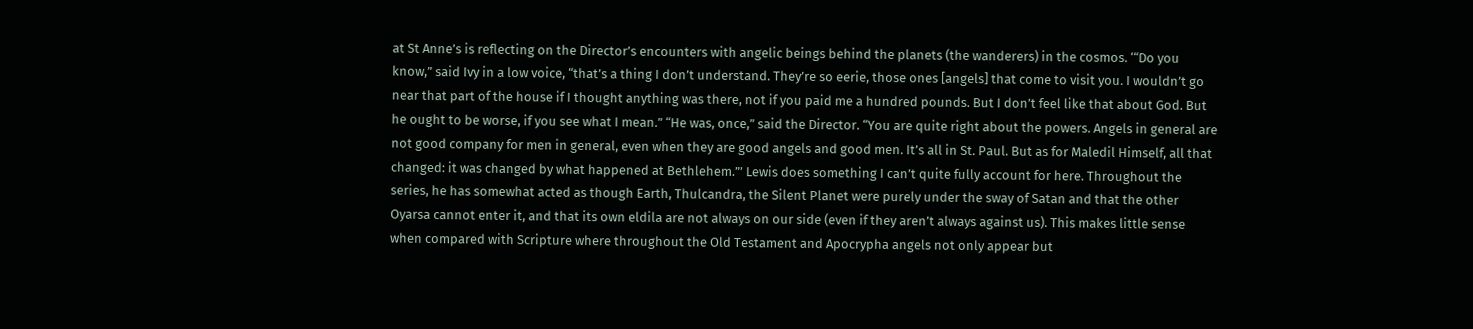at St Anne’s is reflecting on the Director’s encounters with angelic beings behind the planets (the wanderers) in the cosmos. ‘“Do you know,” said Ivy in a low voice, “that’s a thing I don’t understand. They’re so eerie, those ones [angels] that come to visit you. I wouldn’t go near that part of the house if I thought anything was there, not if you paid me a hundred pounds. But I don’t feel like that about God. But he ought to be worse, if you see what I mean.” “He was, once,” said the Director. “You are quite right about the powers. Angels in general are not good company for men in general, even when they are good angels and good men. It’s all in St. Paul. But as for Maledil Himself, all that changed: it was changed by what happened at Bethlehem.”’ Lewis does something I can’t quite fully account for here. Throughout the series, he has somewhat acted as though Earth, Thulcandra, the Silent Planet were purely under the sway of Satan and that the other Oyarsa cannot enter it, and that its own eldila are not always on our side (even if they aren’t always against us). This makes little sense when compared with Scripture where throughout the Old Testament and Apocrypha angels not only appear but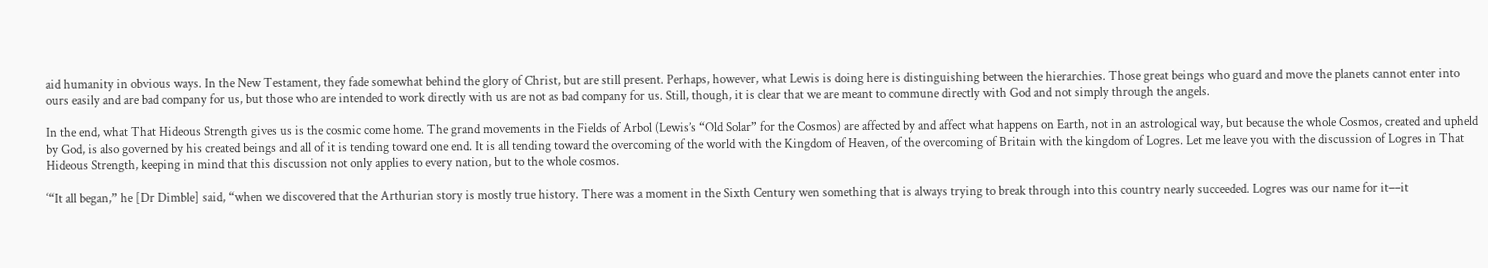aid humanity in obvious ways. In the New Testament, they fade somewhat behind the glory of Christ, but are still present. Perhaps, however, what Lewis is doing here is distinguishing between the hierarchies. Those great beings who guard and move the planets cannot enter into ours easily and are bad company for us, but those who are intended to work directly with us are not as bad company for us. Still, though, it is clear that we are meant to commune directly with God and not simply through the angels.

In the end, what That Hideous Strength gives us is the cosmic come home. The grand movements in the Fields of Arbol (Lewis’s “Old Solar” for the Cosmos) are affected by and affect what happens on Earth, not in an astrological way, but because the whole Cosmos, created and upheld by God, is also governed by his created beings and all of it is tending toward one end. It is all tending toward the overcoming of the world with the Kingdom of Heaven, of the overcoming of Britain with the kingdom of Logres. Let me leave you with the discussion of Logres in That Hideous Strength, keeping in mind that this discussion not only applies to every nation, but to the whole cosmos.

‘“It all began,” he [Dr Dimble] said, “when we discovered that the Arthurian story is mostly true history. There was a moment in the Sixth Century wen something that is always trying to break through into this country nearly succeeded. Logres was our name for it––it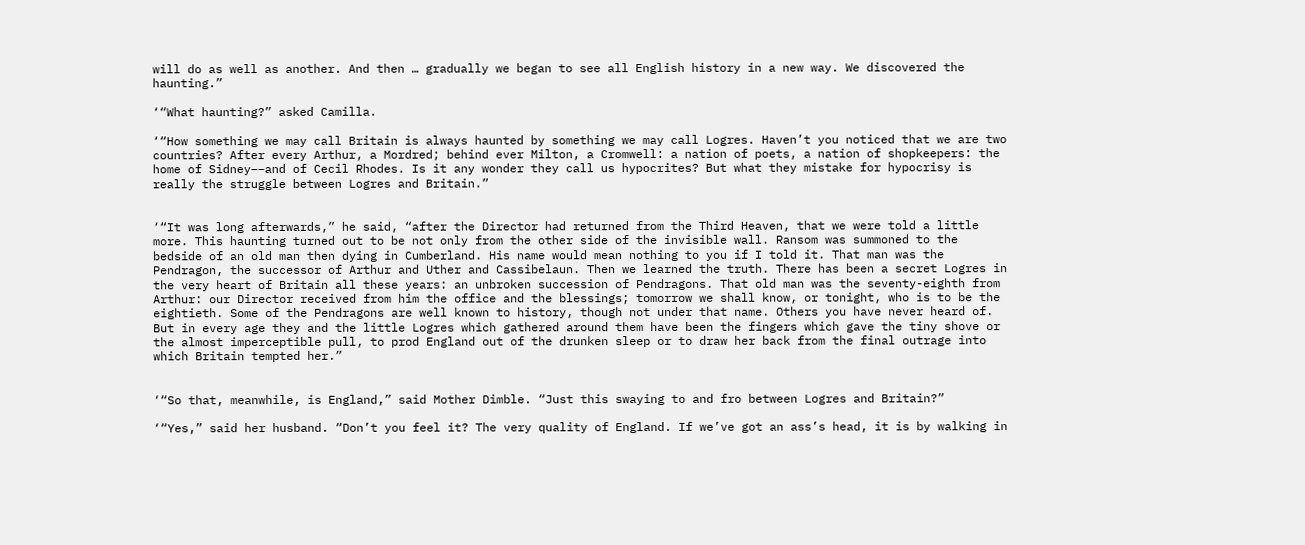will do as well as another. And then … gradually we began to see all English history in a new way. We discovered the haunting.”

‘“What haunting?” asked Camilla.

‘“How something we may call Britain is always haunted by something we may call Logres. Haven’t you noticed that we are two countries? After every Arthur, a Mordred; behind ever Milton, a Cromwell: a nation of poets, a nation of shopkeepers: the home of Sidney––and of Cecil Rhodes. Is it any wonder they call us hypocrites? But what they mistake for hypocrisy is really the struggle between Logres and Britain.”


‘“It was long afterwards,” he said, “after the Director had returned from the Third Heaven, that we were told a little more. This haunting turned out to be not only from the other side of the invisible wall. Ransom was summoned to the bedside of an old man then dying in Cumberland. His name would mean nothing to you if I told it. That man was the Pendragon, the successor of Arthur and Uther and Cassibelaun. Then we learned the truth. There has been a secret Logres in the very heart of Britain all these years: an unbroken succession of Pendragons. That old man was the seventy-eighth from Arthur: our Director received from him the office and the blessings; tomorrow we shall know, or tonight, who is to be the eightieth. Some of the Pendragons are well known to history, though not under that name. Others you have never heard of. But in every age they and the little Logres which gathered around them have been the fingers which gave the tiny shove or the almost imperceptible pull, to prod England out of the drunken sleep or to draw her back from the final outrage into which Britain tempted her.”


‘“So that, meanwhile, is England,” said Mother Dimble. “Just this swaying to and fro between Logres and Britain?”

‘“Yes,” said her husband. “Don’t you feel it? The very quality of England. If we’ve got an ass’s head, it is by walking in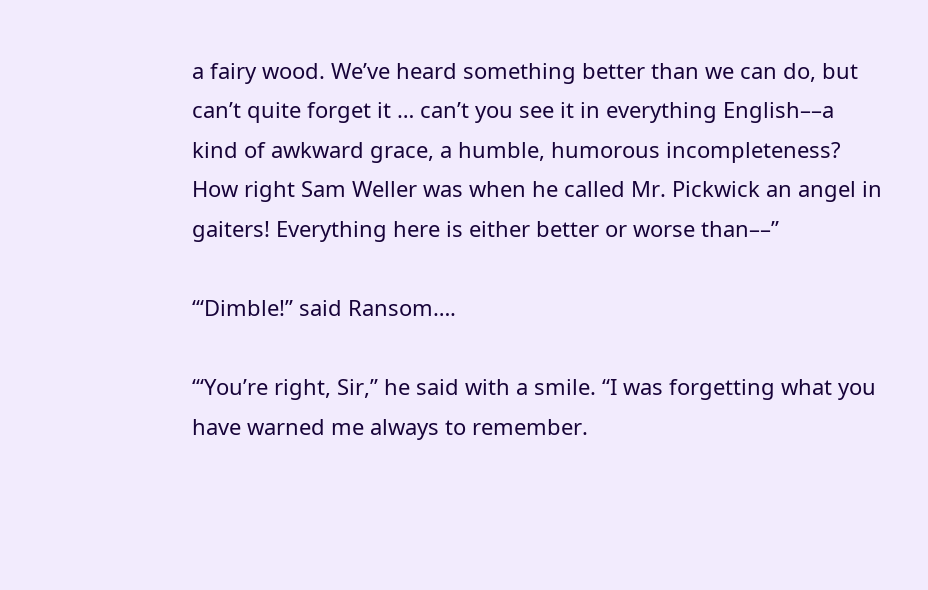a fairy wood. We’ve heard something better than we can do, but can’t quite forget it … can’t you see it in everything English––a kind of awkward grace, a humble, humorous incompleteness? How right Sam Weller was when he called Mr. Pickwick an angel in gaiters! Everything here is either better or worse than––”

‘“Dimble!” said Ransom….

‘“You’re right, Sir,” he said with a smile. “I was forgetting what you have warned me always to remember.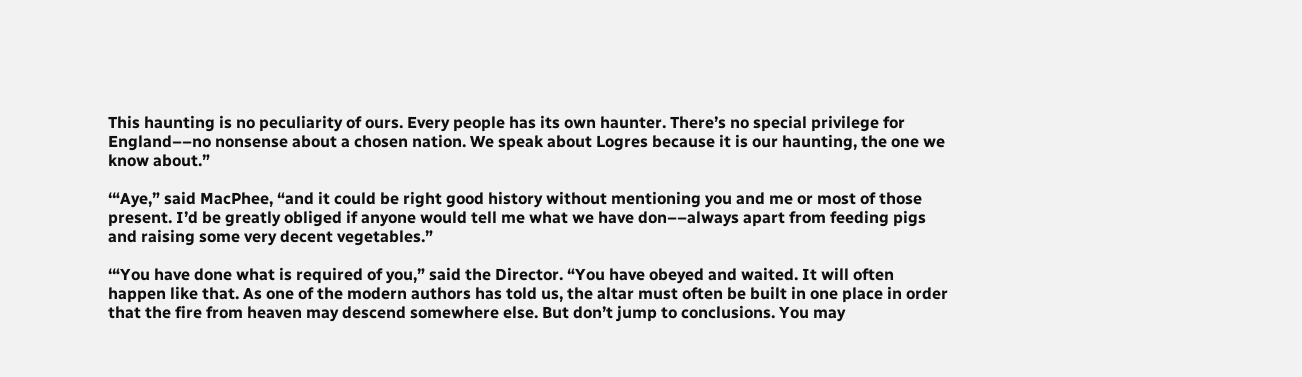This haunting is no peculiarity of ours. Every people has its own haunter. There’s no special privilege for England––no nonsense about a chosen nation. We speak about Logres because it is our haunting, the one we know about.”

‘“Aye,” said MacPhee, “and it could be right good history without mentioning you and me or most of those present. I’d be greatly obliged if anyone would tell me what we have don––always apart from feeding pigs and raising some very decent vegetables.”

‘“You have done what is required of you,” said the Director. “You have obeyed and waited. It will often happen like that. As one of the modern authors has told us, the altar must often be built in one place in order that the fire from heaven may descend somewhere else. But don’t jump to conclusions. You may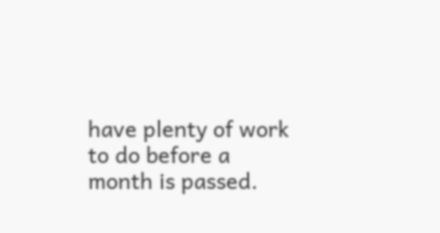have plenty of work to do before a month is passed.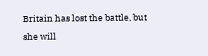Britain has lost the battle, but she will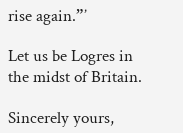rise again.”’

Let us be Logres in the midst of Britain.

Sincerely yours,